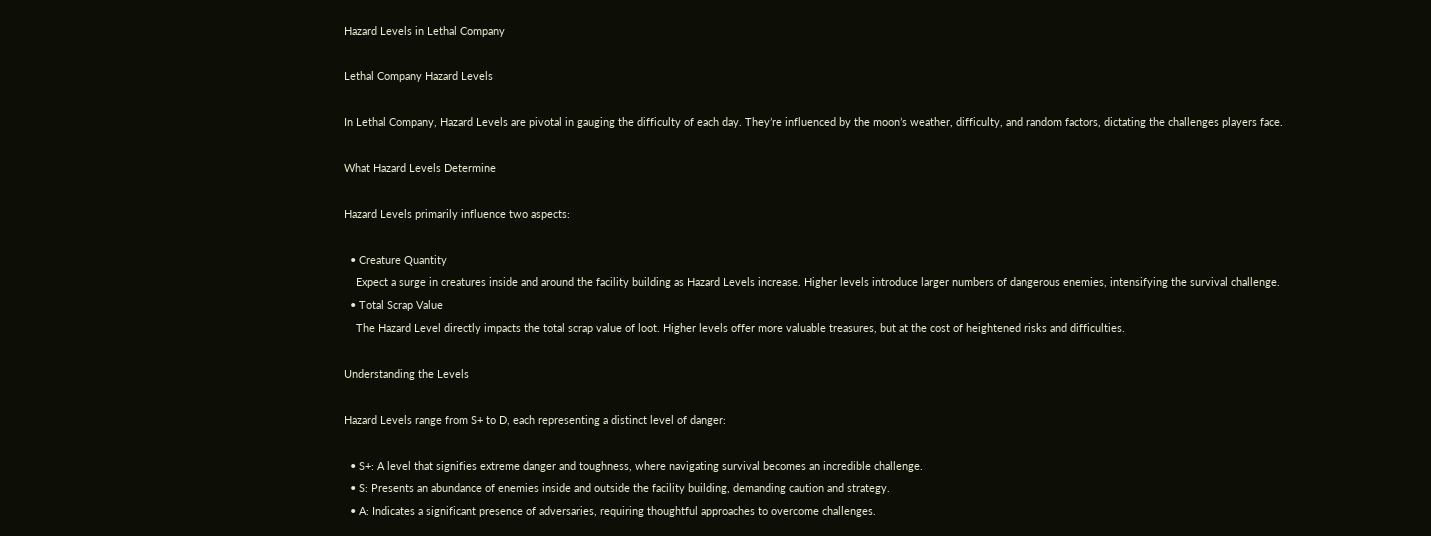Hazard Levels in Lethal Company

Lethal Company Hazard Levels

In Lethal Company, Hazard Levels are pivotal in gauging the difficulty of each day. They’re influenced by the moon’s weather, difficulty, and random factors, dictating the challenges players face.

What Hazard Levels Determine

Hazard Levels primarily influence two aspects:

  • Creature Quantity
    Expect a surge in creatures inside and around the facility building as Hazard Levels increase. Higher levels introduce larger numbers of dangerous enemies, intensifying the survival challenge.
  • Total Scrap Value
    The Hazard Level directly impacts the total scrap value of loot. Higher levels offer more valuable treasures, but at the cost of heightened risks and difficulties.

Understanding the Levels

Hazard Levels range from S+ to D, each representing a distinct level of danger:

  • S+: A level that signifies extreme danger and toughness, where navigating survival becomes an incredible challenge.
  • S: Presents an abundance of enemies inside and outside the facility building, demanding caution and strategy.
  • A: Indicates a significant presence of adversaries, requiring thoughtful approaches to overcome challenges.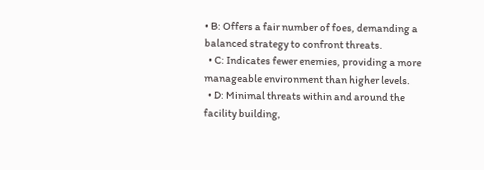• B: Offers a fair number of foes, demanding a balanced strategy to confront threats.
  • C: Indicates fewer enemies, providing a more manageable environment than higher levels.
  • D: Minimal threats within and around the facility building,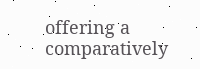offering a comparatively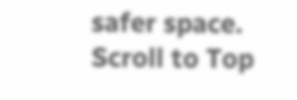safer space.
Scroll to Top